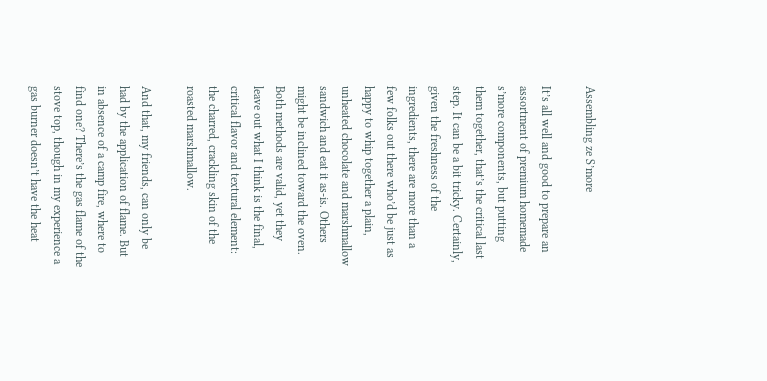Assembling ze S’more

It’s all well and good to prepare an assortment of premium homemade s’more components, but putting them together, that’s the critical last step. It can be a bit tricky. Certainly, given the freshness of the ingredients, there are more than a few folks out there who’d be just as happy to whip together a plain, unheated chocolate and marshmallow sandwich and eat it as-is. Others might be inclined toward the oven. Both methods are valid, yet they leave out what I think is the final, critical flavor and textural element: the charred, crackling skin of the roasted marshmallow.

And that, my friends, can only be had by the application of flame. But in absence of a camp fire, where to find one? There’s the gas flame of the stove top, though in my experience a gas burner doesn’t have the heat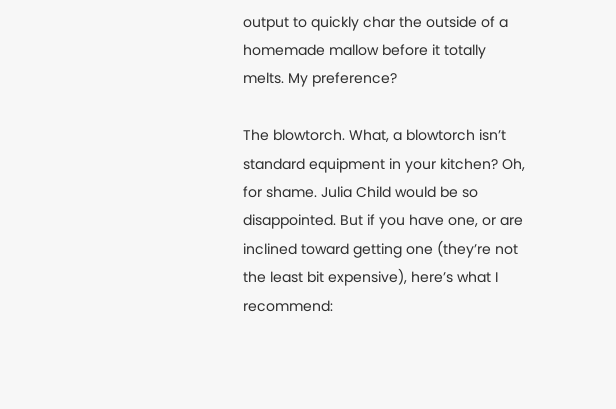output to quickly char the outside of a homemade mallow before it totally melts. My preference?

The blowtorch. What, a blowtorch isn’t standard equipment in your kitchen? Oh, for shame. Julia Child would be so disappointed. But if you have one, or are inclined toward getting one (they’re not the least bit expensive), here’s what I recommend: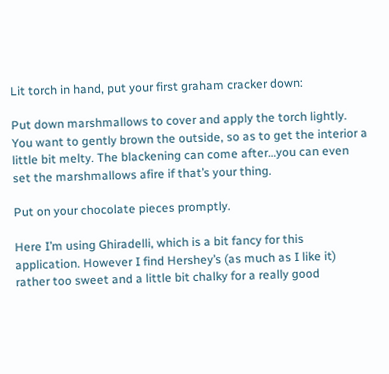Lit torch in hand, put your first graham cracker down:

Put down marshmallows to cover and apply the torch lightly. You want to gently brown the outside, so as to get the interior a little bit melty. The blackening can come after…you can even set the marshmallows afire if that’s your thing.

Put on your chocolate pieces promptly.

Here I’m using Ghiradelli, which is a bit fancy for this application. However I find Hershey’s (as much as I like it) rather too sweet and a little bit chalky for a really good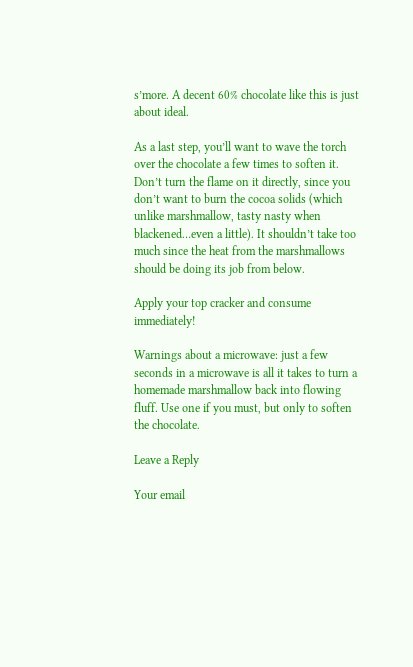s’more. A decent 60% chocolate like this is just about ideal.

As a last step, you’ll want to wave the torch over the chocolate a few times to soften it. Don’t turn the flame on it directly, since you don’t want to burn the cocoa solids (which unlike marshmallow, tasty nasty when blackened…even a little). It shouldn’t take too much since the heat from the marshmallows should be doing its job from below.

Apply your top cracker and consume immediately!

Warnings about a microwave: just a few seconds in a microwave is all it takes to turn a homemade marshmallow back into flowing fluff. Use one if you must, but only to soften the chocolate.

Leave a Reply

Your email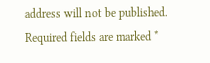address will not be published. Required fields are marked *